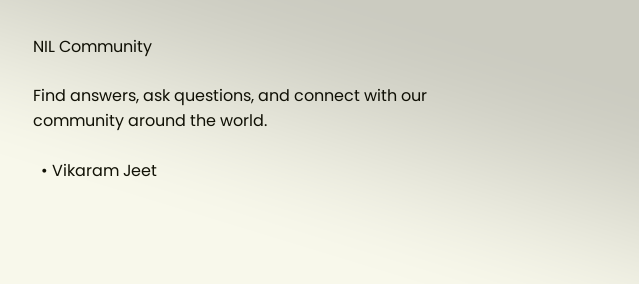NIL Community

Find answers, ask questions, and connect with our
community around the world.

  • Vikaram Jeet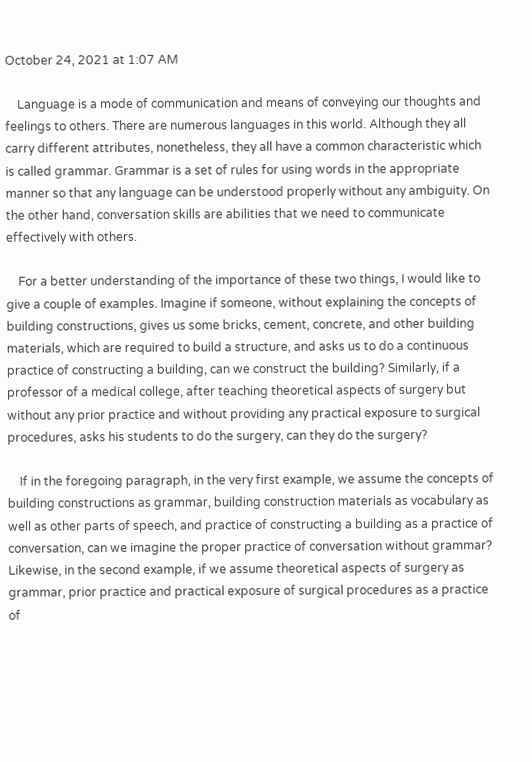October 24, 2021 at 1:07 AM

    Language is a mode of communication and means of conveying our thoughts and feelings to others. There are numerous languages in this world. Although they all carry different attributes, nonetheless, they all have a common characteristic which is called grammar. Grammar is a set of rules for using words in the appropriate manner so that any language can be understood properly without any ambiguity. On the other hand, conversation skills are abilities that we need to communicate effectively with others.

    For a better understanding of the importance of these two things, I would like to give a couple of examples. Imagine if someone, without explaining the concepts of building constructions, gives us some bricks, cement, concrete, and other building materials, which are required to build a structure, and asks us to do a continuous practice of constructing a building, can we construct the building? Similarly, if a professor of a medical college, after teaching theoretical aspects of surgery but without any prior practice and without providing any practical exposure to surgical procedures, asks his students to do the surgery, can they do the surgery?

    If in the foregoing paragraph, in the very first example, we assume the concepts of building constructions as grammar, building construction materials as vocabulary as well as other parts of speech, and practice of constructing a building as a practice of conversation, can we imagine the proper practice of conversation without grammar? Likewise, in the second example, if we assume theoretical aspects of surgery as grammar, prior practice and practical exposure of surgical procedures as a practice of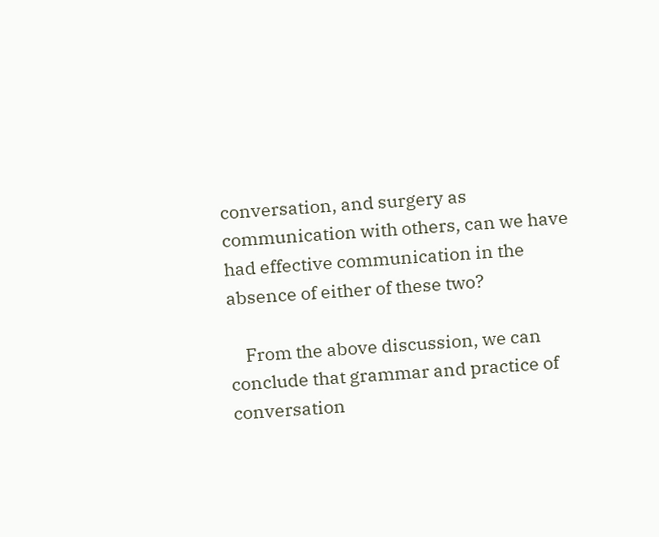conversation, and surgery as communication with others, can we have had effective communication in the absence of either of these two?

    From the above discussion, we can conclude that grammar and practice of conversation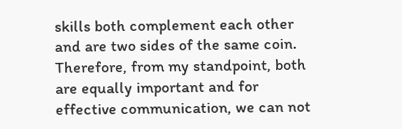skills both complement each other and are two sides of the same coin. Therefore, from my standpoint, both are equally important and for effective communication, we can not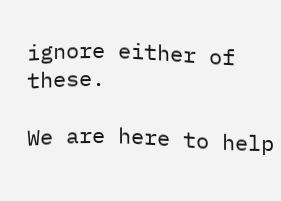ignore either of these.

We are here to help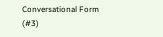Conversational Form (#3)